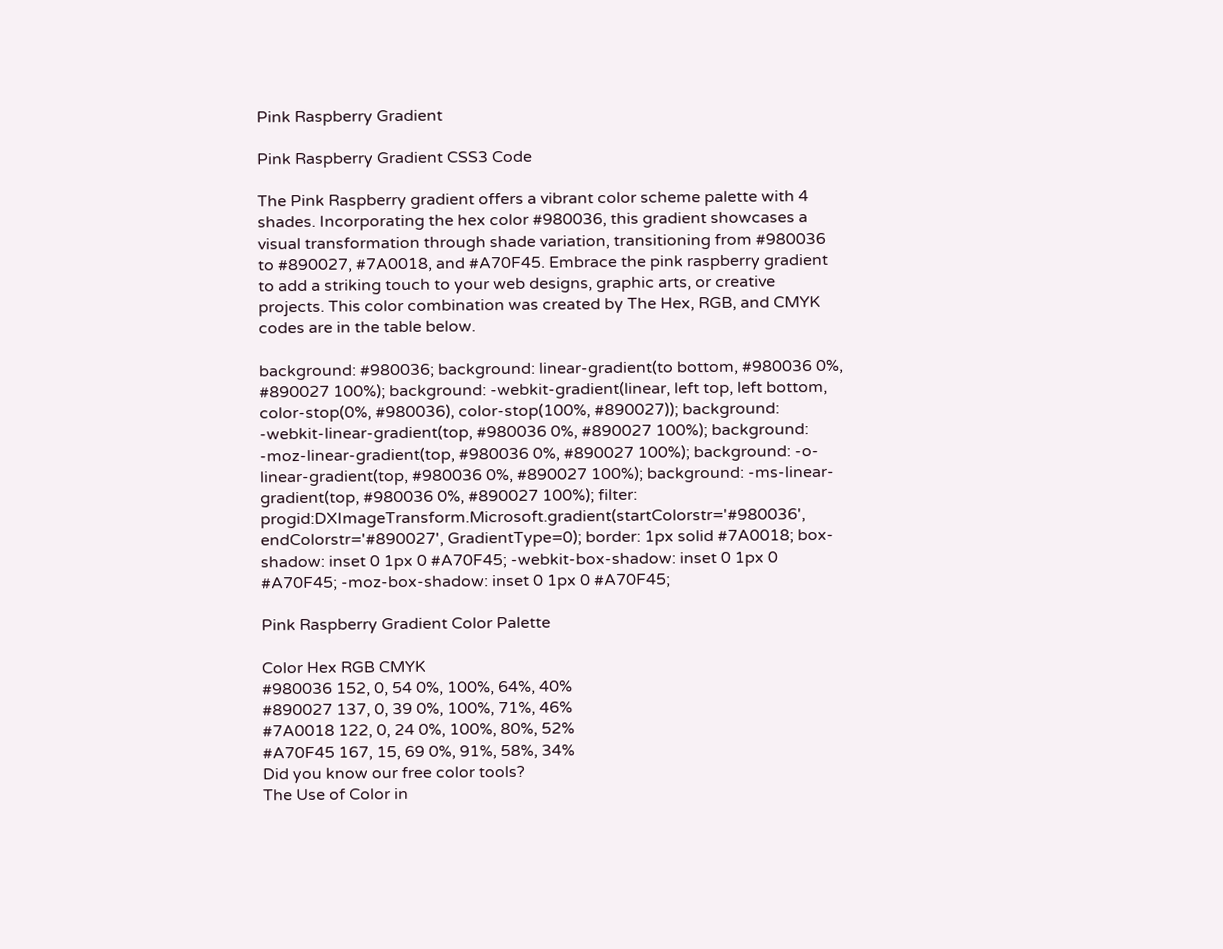Pink Raspberry Gradient

Pink Raspberry Gradient CSS3 Code

The Pink Raspberry gradient offers a vibrant color scheme palette with 4 shades. Incorporating the hex color #980036, this gradient showcases a visual transformation through shade variation, transitioning from #980036 to #890027, #7A0018, and #A70F45. Embrace the pink raspberry gradient to add a striking touch to your web designs, graphic arts, or creative projects. This color combination was created by The Hex, RGB, and CMYK codes are in the table below.

background: #980036; background: linear-gradient(to bottom, #980036 0%, #890027 100%); background: -webkit-gradient(linear, left top, left bottom, color-stop(0%, #980036), color-stop(100%, #890027)); background: -webkit-linear-gradient(top, #980036 0%, #890027 100%); background: -moz-linear-gradient(top, #980036 0%, #890027 100%); background: -o-linear-gradient(top, #980036 0%, #890027 100%); background: -ms-linear-gradient(top, #980036 0%, #890027 100%); filter: progid:DXImageTransform.Microsoft.gradient(startColorstr='#980036', endColorstr='#890027', GradientType=0); border: 1px solid #7A0018; box-shadow: inset 0 1px 0 #A70F45; -webkit-box-shadow: inset 0 1px 0 #A70F45; -moz-box-shadow: inset 0 1px 0 #A70F45;

Pink Raspberry Gradient Color Palette

Color Hex RGB CMYK
#980036 152, 0, 54 0%, 100%, 64%, 40%
#890027 137, 0, 39 0%, 100%, 71%, 46%
#7A0018 122, 0, 24 0%, 100%, 80%, 52%
#A70F45 167, 15, 69 0%, 91%, 58%, 34%
Did you know our free color tools?
The Use of Color in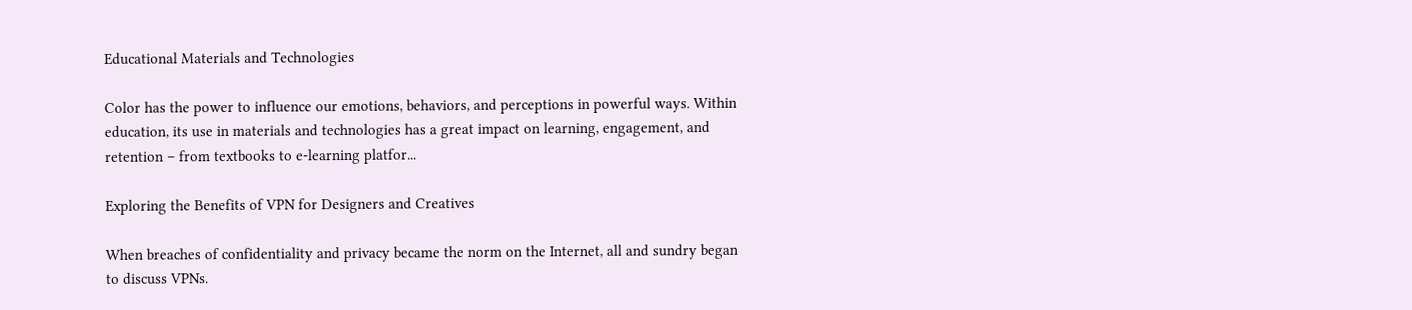Educational Materials and Technologies

Color has the power to influence our emotions, behaviors, and perceptions in powerful ways. Within education, its use in materials and technologies has a great impact on learning, engagement, and retention – from textbooks to e-learning platfor...

Exploring the Benefits of VPN for Designers and Creatives

When breaches of confidentiality and privacy became the norm on the Internet, all and sundry began to discuss VPNs.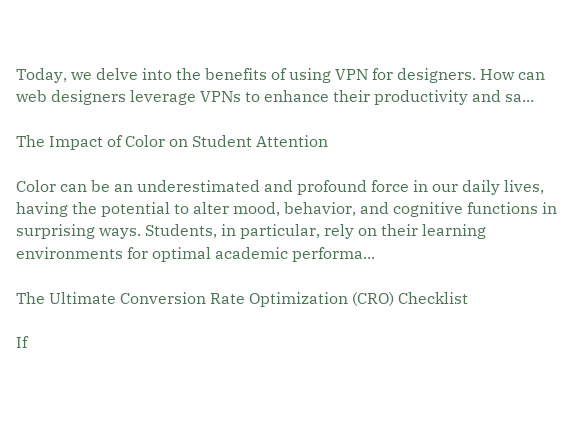Today, we delve into the benefits of using VPN for designers. How can web designers leverage VPNs to enhance their productivity and sa...

The Impact of Color on Student Attention

Color can be an underestimated and profound force in our daily lives, having the potential to alter mood, behavior, and cognitive functions in surprising ways. Students, in particular, rely on their learning environments for optimal academic performa...

The Ultimate Conversion Rate Optimization (CRO) Checklist

If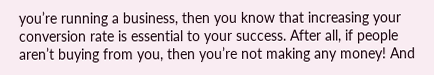you’re running a business, then you know that increasing your conversion rate is essential to your success. After all, if people aren’t buying from you, then you’re not making any money! And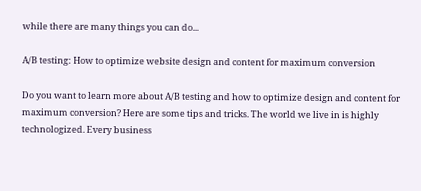while there are many things you can do...

A/B testing: How to optimize website design and content for maximum conversion

Do you want to learn more about A/B testing and how to optimize design and content for maximum conversion? Here are some tips and tricks. The world we live in is highly technologized. Every business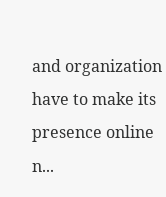and organization have to make its presence online n...